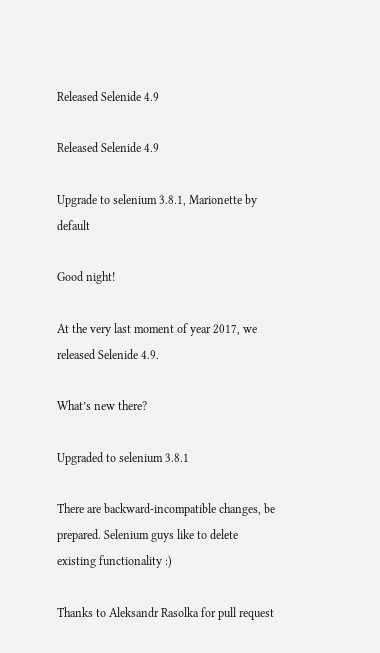Released Selenide 4.9

Released Selenide 4.9

Upgrade to selenium 3.8.1, Marionette by default

Good night!

At the very last moment of year 2017, we released Selenide 4.9.

What’s new there?

Upgraded to selenium 3.8.1

There are backward-incompatible changes, be prepared. Selenium guys like to delete existing functionality :)

Thanks to Aleksandr Rasolka for pull request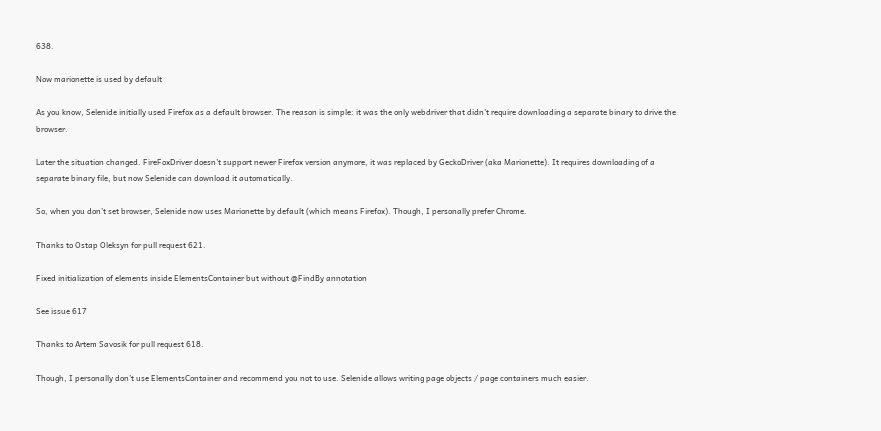638.

Now marionette is used by default

As you know, Selenide initially used Firefox as a default browser. The reason is simple: it was the only webdriver that didn’t require downloading a separate binary to drive the browser.

Later the situation changed. FireFoxDriver doesn’t support newer Firefox version anymore, it was replaced by GeckoDriver (aka Marionette). It requires downloading of a separate binary file, but now Selenide can download it automatically.

So, when you don’t set browser, Selenide now uses Marionette by default (which means Firefox). Though, I personally prefer Chrome.

Thanks to Ostap Oleksyn for pull request 621.

Fixed initialization of elements inside ElementsContainer but without @FindBy annotation

See issue 617

Thanks to Artem Savosik for pull request 618.

Though, I personally don’t use ElementsContainer and recommend you not to use. Selenide allows writing page objects / page containers much easier.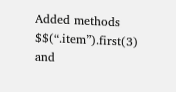Added methods $$(“.item”).first(3) and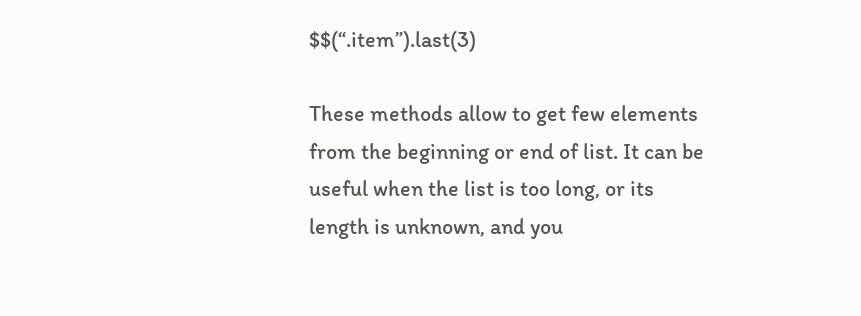$$(“.item”).last(3)

These methods allow to get few elements from the beginning or end of list. It can be useful when the list is too long, or its length is unknown, and you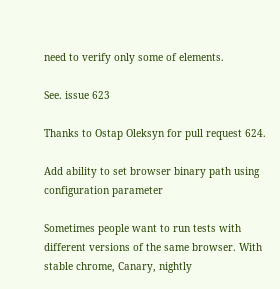need to verify only some of elements.

See. issue 623

Thanks to Ostap Oleksyn for pull request 624.

Add ability to set browser binary path using configuration parameter

Sometimes people want to run tests with different versions of the same browser. With stable chrome, Canary, nightly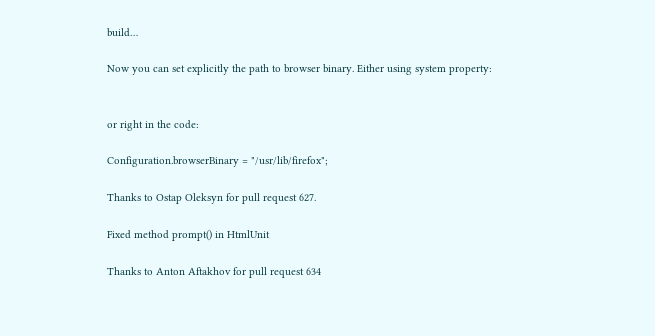build…

Now you can set explicitly the path to browser binary. Either using system property:


or right in the code:

Configuration.browserBinary = "/usr/lib/firefox";

Thanks to Ostap Oleksyn for pull request 627.

Fixed method prompt() in HtmlUnit

Thanks to Anton Aftakhov for pull request 634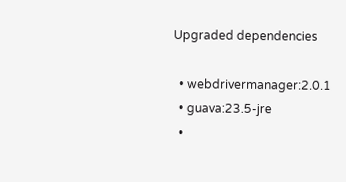Upgraded dependencies

  • webdrivermanager:2.0.1
  • guava:23.5-jre
  •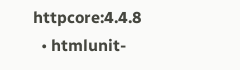httpcore:4.4.8
  • htmlunit-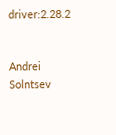driver:2.28.2


Andrei Solntsev